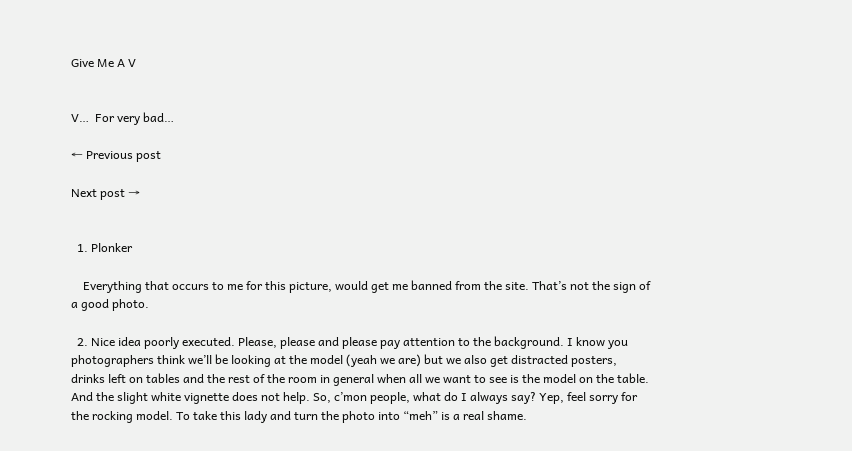Give Me A V


V…  For very bad…

← Previous post

Next post →


  1. Plonker

    Everything that occurs to me for this picture, would get me banned from the site. That’s not the sign of a good photo.

  2. Nice idea poorly executed. Please, please and please pay attention to the background. I know you photographers think we’ll be looking at the model (yeah we are) but we also get distracted posters, drinks left on tables and the rest of the room in general when all we want to see is the model on the table. And the slight white vignette does not help. So, c’mon people, what do I always say? Yep, feel sorry for the rocking model. To take this lady and turn the photo into “meh” is a real shame.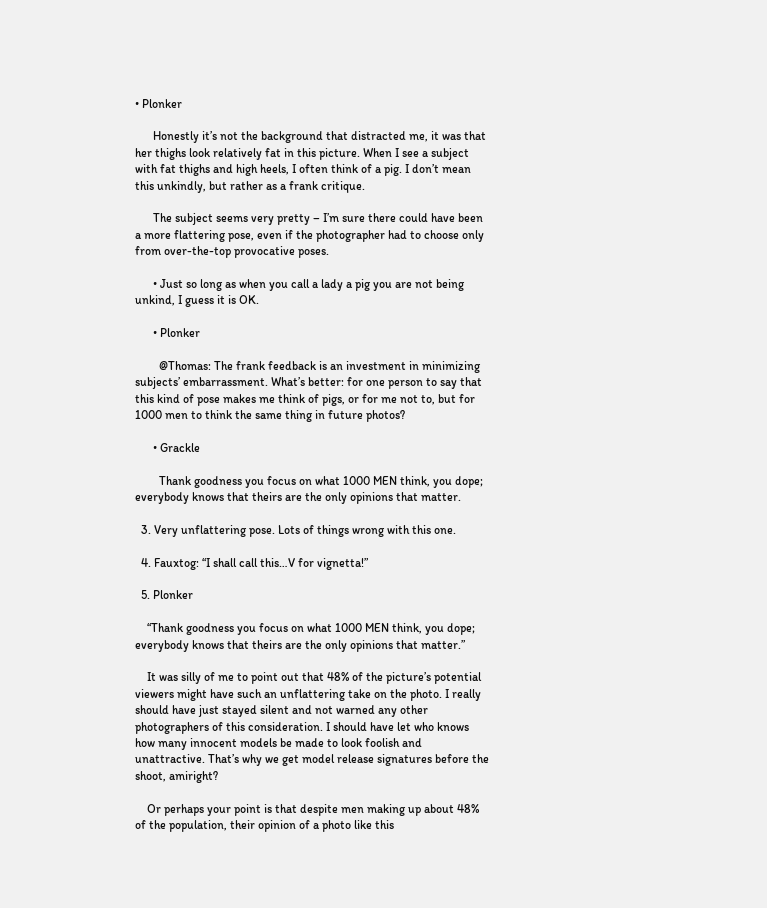• Plonker

      Honestly it’s not the background that distracted me, it was that her thighs look relatively fat in this picture. When I see a subject with fat thighs and high heels, I often think of a pig. I don’t mean this unkindly, but rather as a frank critique.

      The subject seems very pretty – I’m sure there could have been a more flattering pose, even if the photographer had to choose only from over-the-top provocative poses.

      • Just so long as when you call a lady a pig you are not being unkind, I guess it is OK.

      • Plonker

        @Thomas: The frank feedback is an investment in minimizing subjects’ embarrassment. What’s better: for one person to say that this kind of pose makes me think of pigs, or for me not to, but for 1000 men to think the same thing in future photos?

      • Grackle

        Thank goodness you focus on what 1000 MEN think, you dope; everybody knows that theirs are the only opinions that matter.

  3. Very unflattering pose. Lots of things wrong with this one.

  4. Fauxtog: “I shall call this…V for vignetta!”

  5. Plonker

    “Thank goodness you focus on what 1000 MEN think, you dope; everybody knows that theirs are the only opinions that matter.”

    It was silly of me to point out that 48% of the picture’s potential viewers might have such an unflattering take on the photo. I really should have just stayed silent and not warned any other photographers of this consideration. I should have let who knows how many innocent models be made to look foolish and unattractive. That’s why we get model release signatures before the shoot, amiright?

    Or perhaps your point is that despite men making up about 48% of the population, their opinion of a photo like this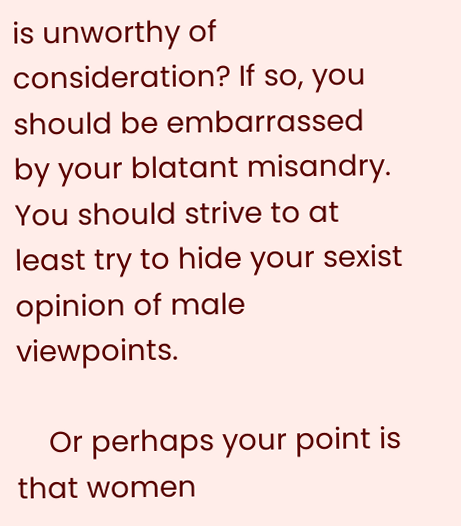is unworthy of consideration? If so, you should be embarrassed by your blatant misandry. You should strive to at least try to hide your sexist opinion of male viewpoints.

    Or perhaps your point is that women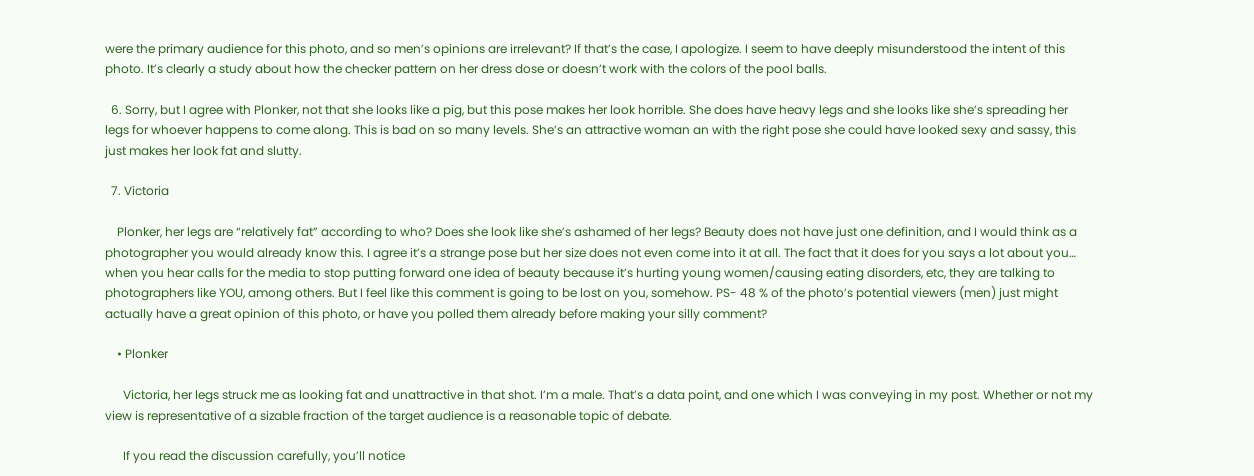were the primary audience for this photo, and so men’s opinions are irrelevant? If that’s the case, I apologize. I seem to have deeply misunderstood the intent of this photo. It’s clearly a study about how the checker pattern on her dress dose or doesn’t work with the colors of the pool balls.

  6. Sorry, but I agree with Plonker, not that she looks like a pig, but this pose makes her look horrible. She does have heavy legs and she looks like she’s spreading her legs for whoever happens to come along. This is bad on so many levels. She’s an attractive woman an with the right pose she could have looked sexy and sassy, this just makes her look fat and slutty.

  7. Victoria

    Plonker, her legs are “relatively fat” according to who? Does she look like she’s ashamed of her legs? Beauty does not have just one definition, and I would think as a photographer you would already know this. I agree it’s a strange pose but her size does not even come into it at all. The fact that it does for you says a lot about you… when you hear calls for the media to stop putting forward one idea of beauty because it’s hurting young women/causing eating disorders, etc, they are talking to photographers like YOU, among others. But I feel like this comment is going to be lost on you, somehow. PS- 48 % of the photo’s potential viewers (men) just might actually have a great opinion of this photo, or have you polled them already before making your silly comment?

    • Plonker

      Victoria, her legs struck me as looking fat and unattractive in that shot. I’m a male. That’s a data point, and one which I was conveying in my post. Whether or not my view is representative of a sizable fraction of the target audience is a reasonable topic of debate.

      If you read the discussion carefully, you’ll notice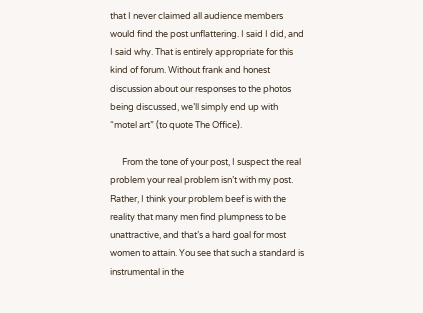that I never claimed all audience members would find the post unflattering. I said I did, and I said why. That is entirely appropriate for this kind of forum. Without frank and honest discussion about our responses to the photos being discussed, we’ll simply end up with “motel art” (to quote The Office).

      From the tone of your post, I suspect the real problem your real problem isn’t with my post. Rather, I think your problem beef is with the reality that many men find plumpness to be unattractive, and that’s a hard goal for most women to attain. You see that such a standard is instrumental in the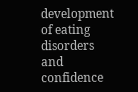development of eating disorders and confidence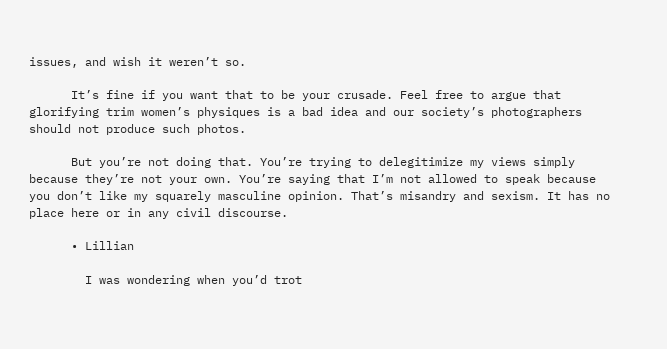issues, and wish it weren’t so.

      It’s fine if you want that to be your crusade. Feel free to argue that glorifying trim women’s physiques is a bad idea and our society’s photographers should not produce such photos.

      But you’re not doing that. You’re trying to delegitimize my views simply because they’re not your own. You’re saying that I’m not allowed to speak because you don’t like my squarely masculine opinion. That’s misandry and sexism. It has no place here or in any civil discourse.

      • Lillian

        I was wondering when you’d trot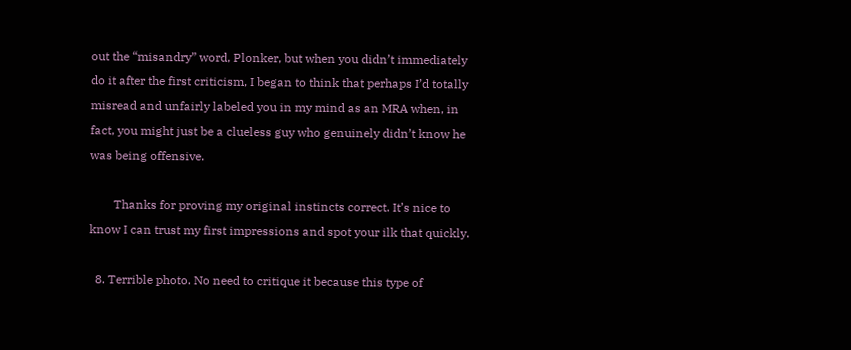out the “misandry” word, Plonker, but when you didn’t immediately do it after the first criticism, I began to think that perhaps I’d totally misread and unfairly labeled you in my mind as an MRA when, in fact, you might just be a clueless guy who genuinely didn’t know he was being offensive.

        Thanks for proving my original instincts correct. It’s nice to know I can trust my first impressions and spot your ilk that quickly.

  8. Terrible photo. No need to critique it because this type of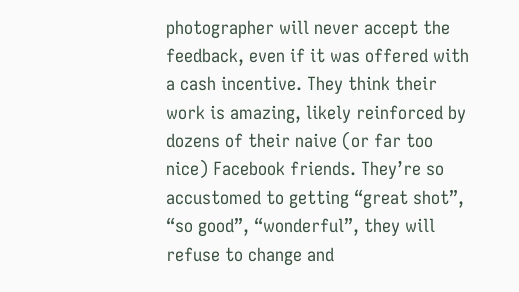photographer will never accept the feedback, even if it was offered with a cash incentive. They think their work is amazing, likely reinforced by dozens of their naive (or far too nice) Facebook friends. They’re so accustomed to getting “great shot”, “so good”, “wonderful”, they will refuse to change and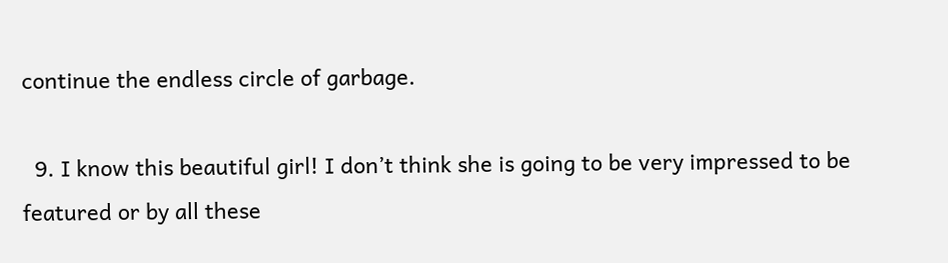continue the endless circle of garbage.

  9. I know this beautiful girl! I don’t think she is going to be very impressed to be featured or by all these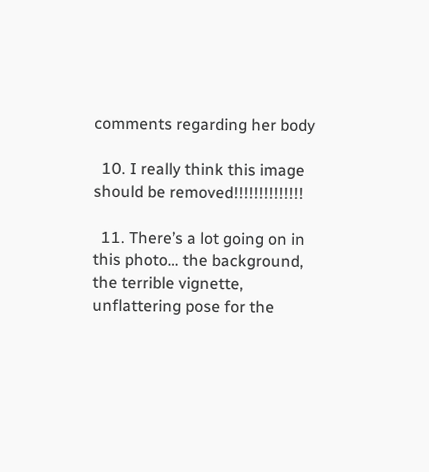comments regarding her body

  10. I really think this image should be removed!!!!!!!!!!!!!!

  11. There’s a lot going on in this photo… the background, the terrible vignette, unflattering pose for the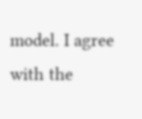model. I agree with the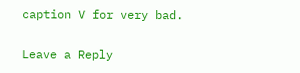caption V for very bad.

Leave a Reply